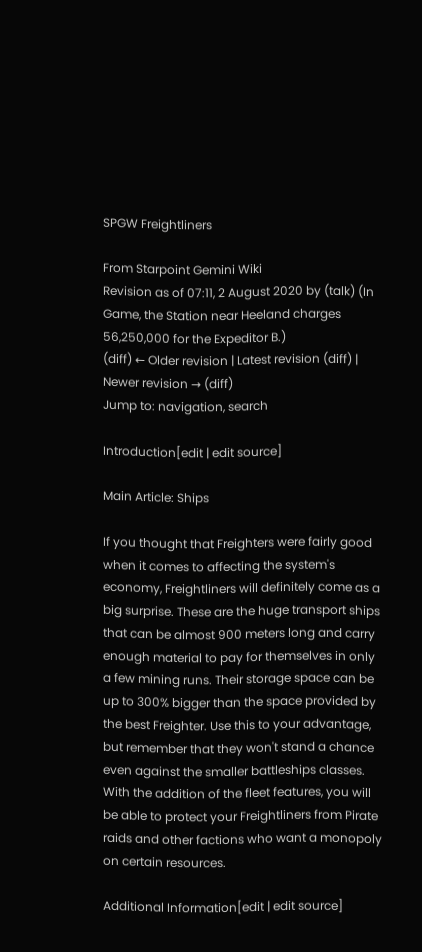SPGW Freightliners

From Starpoint Gemini Wiki
Revision as of 07:11, 2 August 2020 by (talk) (In Game, the Station near Heeland charges 56,250,000 for the Expeditor B.)
(diff) ← Older revision | Latest revision (diff) | Newer revision → (diff)
Jump to: navigation, search

Introduction[edit | edit source]

Main Article: Ships

If you thought that Freighters were fairly good when it comes to affecting the system's economy, Freightliners will definitely come as a big surprise. These are the huge transport ships that can be almost 900 meters long and carry enough material to pay for themselves in only a few mining runs. Their storage space can be up to 300% bigger than the space provided by the best Freighter. Use this to your advantage, but remember that they won't stand a chance even against the smaller battleships classes. With the addition of the fleet features, you will be able to protect your Freightliners from Pirate raids and other factions who want a monopoly on certain resources.

Additional Information[edit | edit source]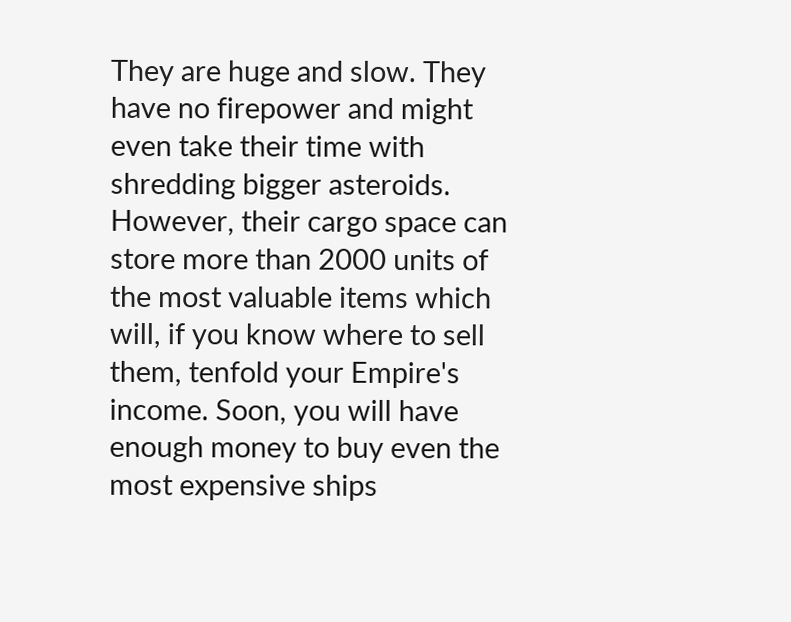They are huge and slow. They have no firepower and might even take their time with shredding bigger asteroids. However, their cargo space can store more than 2000 units of the most valuable items which will, if you know where to sell them, tenfold your Empire's income. Soon, you will have enough money to buy even the most expensive ships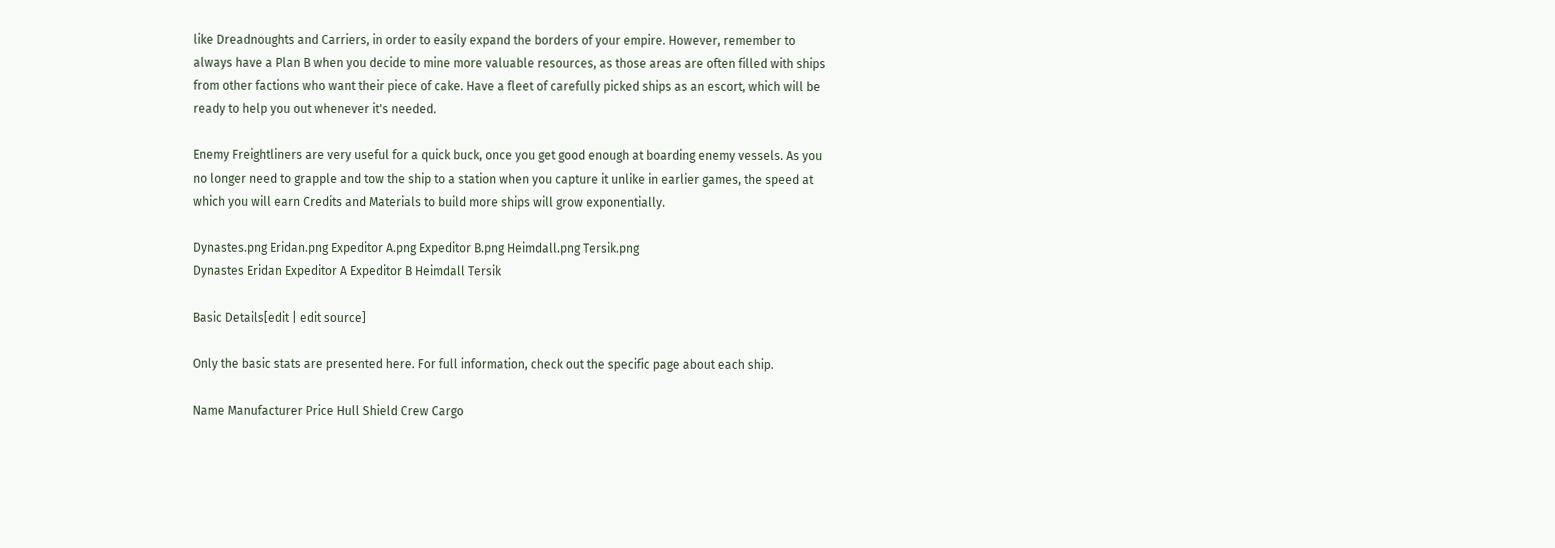like Dreadnoughts and Carriers, in order to easily expand the borders of your empire. However, remember to always have a Plan B when you decide to mine more valuable resources, as those areas are often filled with ships from other factions who want their piece of cake. Have a fleet of carefully picked ships as an escort, which will be ready to help you out whenever it's needed.

Enemy Freightliners are very useful for a quick buck, once you get good enough at boarding enemy vessels. As you no longer need to grapple and tow the ship to a station when you capture it unlike in earlier games, the speed at which you will earn Credits and Materials to build more ships will grow exponentially.

Dynastes.png Eridan.png Expeditor A.png Expeditor B.png Heimdall.png Tersik.png
Dynastes Eridan Expeditor A Expeditor B Heimdall Tersik

Basic Details[edit | edit source]

Only the basic stats are presented here. For full information, check out the specific page about each ship.

Name Manufacturer Price Hull Shield Crew Cargo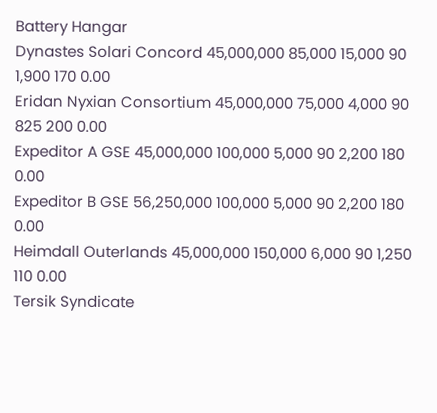Battery Hangar
Dynastes Solari Concord 45,000,000 85,000 15,000 90 1,900 170 0.00
Eridan Nyxian Consortium 45,000,000 75,000 4,000 90 825 200 0.00
Expeditor A GSE 45,000,000 100,000 5,000 90 2,200 180 0.00
Expeditor B GSE 56,250,000 100,000 5,000 90 2,200 180 0.00
Heimdall Outerlands 45,000,000 150,000 6,000 90 1,250 110 0.00
Tersik Syndicate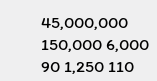45,000,000 150,000 6,000 90 1,250 110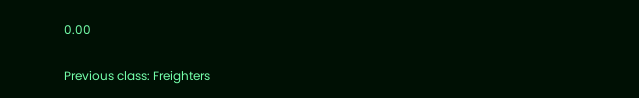0.00

Previous class: Freighters